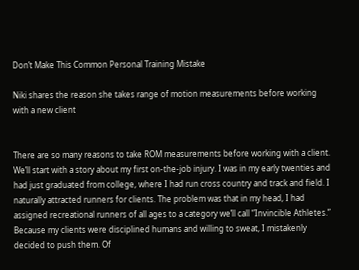Don’t Make This Common Personal Training Mistake

Niki shares the reason she takes range of motion measurements before working with a new client


There are so many reasons to take ROM measurements before working with a client. We’ll start with a story about my first on-the-job injury. I was in my early twenties and had just graduated from college, where I had run cross country and track and field. I naturally attracted runners for clients. The problem was that in my head, I had assigned recreational runners of all ages to a category we’ll call “Invincible Athletes.” Because my clients were disciplined humans and willing to sweat, I mistakenly decided to push them. Of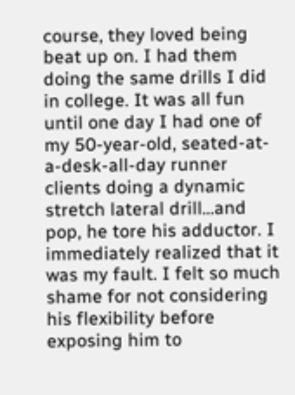course, they loved being beat up on. I had them doing the same drills I did in college. It was all fun until one day I had one of my 50-year-old, seated-at-a-desk-all-day runner clients doing a dynamic stretch lateral drill…and pop, he tore his adductor. I immediately realized that it was my fault. I felt so much shame for not considering his flexibility before exposing him to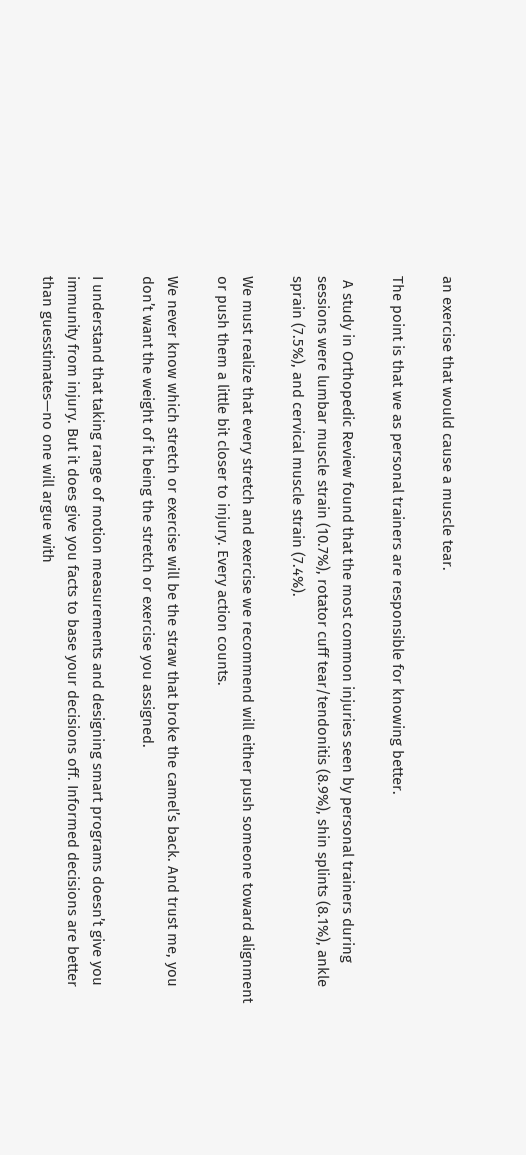an exercise that would cause a muscle tear.

The point is that we as personal trainers are responsible for knowing better.

 A study in Orthopedic Review found that the most common injuries seen by personal trainers during sessions were lumbar muscle strain (10.7%), rotator cuff tear/tendonitis (8.9%), shin splints (8.1%), ankle sprain (7.5%), and cervical muscle strain (7.4%).

We must realize that every stretch and exercise we recommend will either push someone toward alignment or push them a little bit closer to injury. Every action counts.

We never know which stretch or exercise will be the straw that broke the camel’s back. And trust me, you don’t want the weight of it being the stretch or exercise you assigned.

I understand that taking range of motion measurements and designing smart programs doesn’t give you immunity from injury. But it does give you facts to base your decisions off. Informed decisions are better than guesstimates—no one will argue with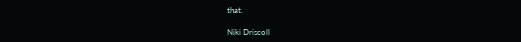that.

Niki Driscoll